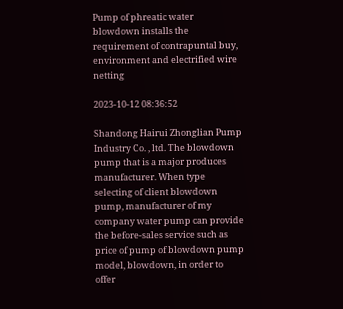Pump of phreatic water blowdown installs the requirement of contrapuntal buy, environment and electrified wire netting

2023-10-12 08:36:52

Shandong Hairui Zhonglian Pump Industry Co. , ltd. The blowdown pump that is a major produces manufacturer. When type selecting of client blowdown pump, manufacturer of my company water pump can provide the before-sales service such as price of pump of blowdown pump model, blowdown, in order to offer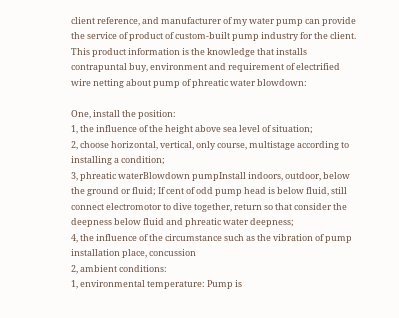client reference, and manufacturer of my water pump can provide the service of product of custom-built pump industry for the client. This product information is the knowledge that installs contrapuntal buy, environment and requirement of electrified wire netting about pump of phreatic water blowdown:

One, install the position:
1, the influence of the height above sea level of situation;
2, choose horizontal, vertical, only course, multistage according to installing a condition;
3, phreatic waterBlowdown pumpInstall indoors, outdoor, below the ground or fluid; If cent of odd pump head is below fluid, still connect electromotor to dive together, return so that consider the deepness below fluid and phreatic water deepness;
4, the influence of the circumstance such as the vibration of pump installation place, concussion
2, ambient conditions:
1, environmental temperature: Pump is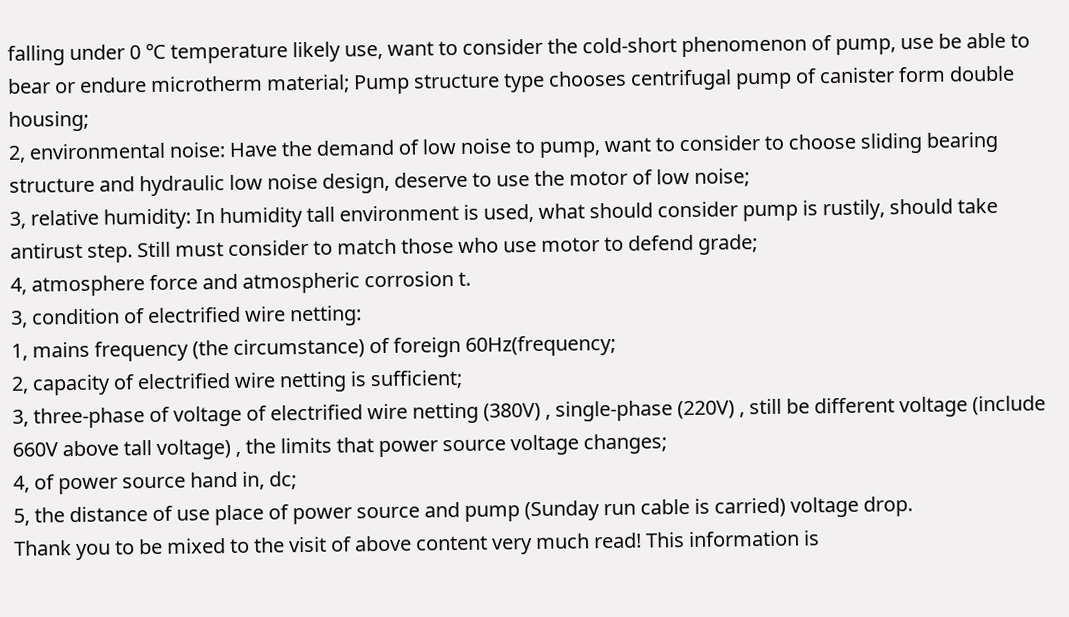falling under 0 ℃ temperature likely use, want to consider the cold-short phenomenon of pump, use be able to bear or endure microtherm material; Pump structure type chooses centrifugal pump of canister form double housing;
2, environmental noise: Have the demand of low noise to pump, want to consider to choose sliding bearing structure and hydraulic low noise design, deserve to use the motor of low noise;
3, relative humidity: In humidity tall environment is used, what should consider pump is rustily, should take antirust step. Still must consider to match those who use motor to defend grade;
4, atmosphere force and atmospheric corrosion t.
3, condition of electrified wire netting:
1, mains frequency (the circumstance) of foreign 60Hz(frequency;
2, capacity of electrified wire netting is sufficient;
3, three-phase of voltage of electrified wire netting (380V) , single-phase (220V) , still be different voltage (include 660V above tall voltage) , the limits that power source voltage changes;
4, of power source hand in, dc;
5, the distance of use place of power source and pump (Sunday run cable is carried) voltage drop.
Thank you to be mixed to the visit of above content very much read! This information is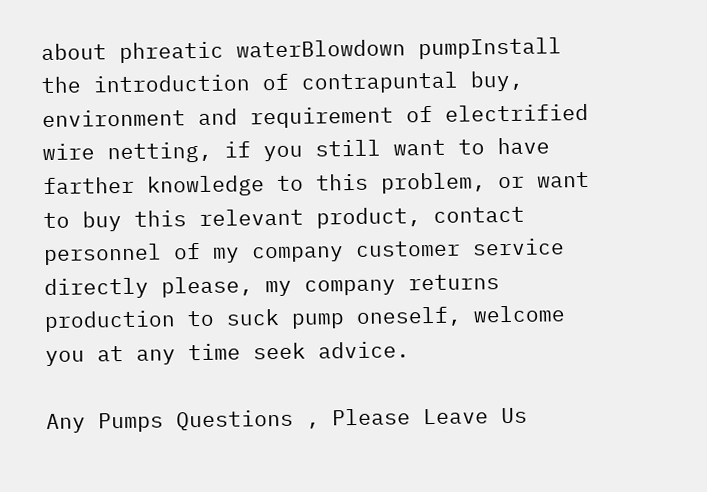about phreatic waterBlowdown pumpInstall the introduction of contrapuntal buy, environment and requirement of electrified wire netting, if you still want to have farther knowledge to this problem, or want to buy this relevant product, contact personnel of my company customer service directly please, my company returns production to suck pump oneself, welcome you at any time seek advice.

Any Pumps Questions , Please Leave Us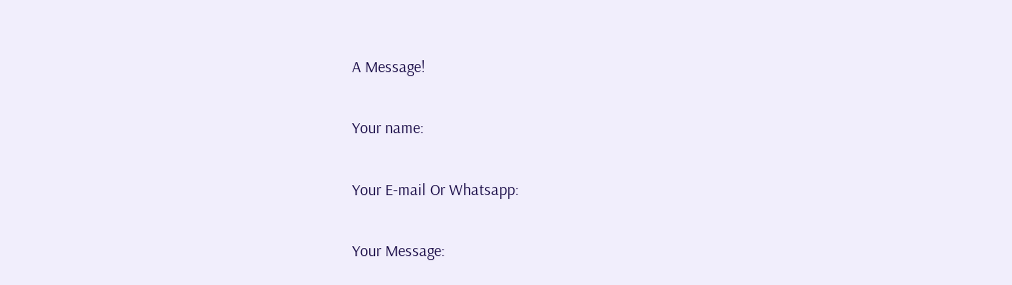A Message!

Your name:

Your E-mail Or Whatsapp:

Your Message: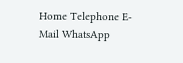Home Telephone E-Mail WhatsApp